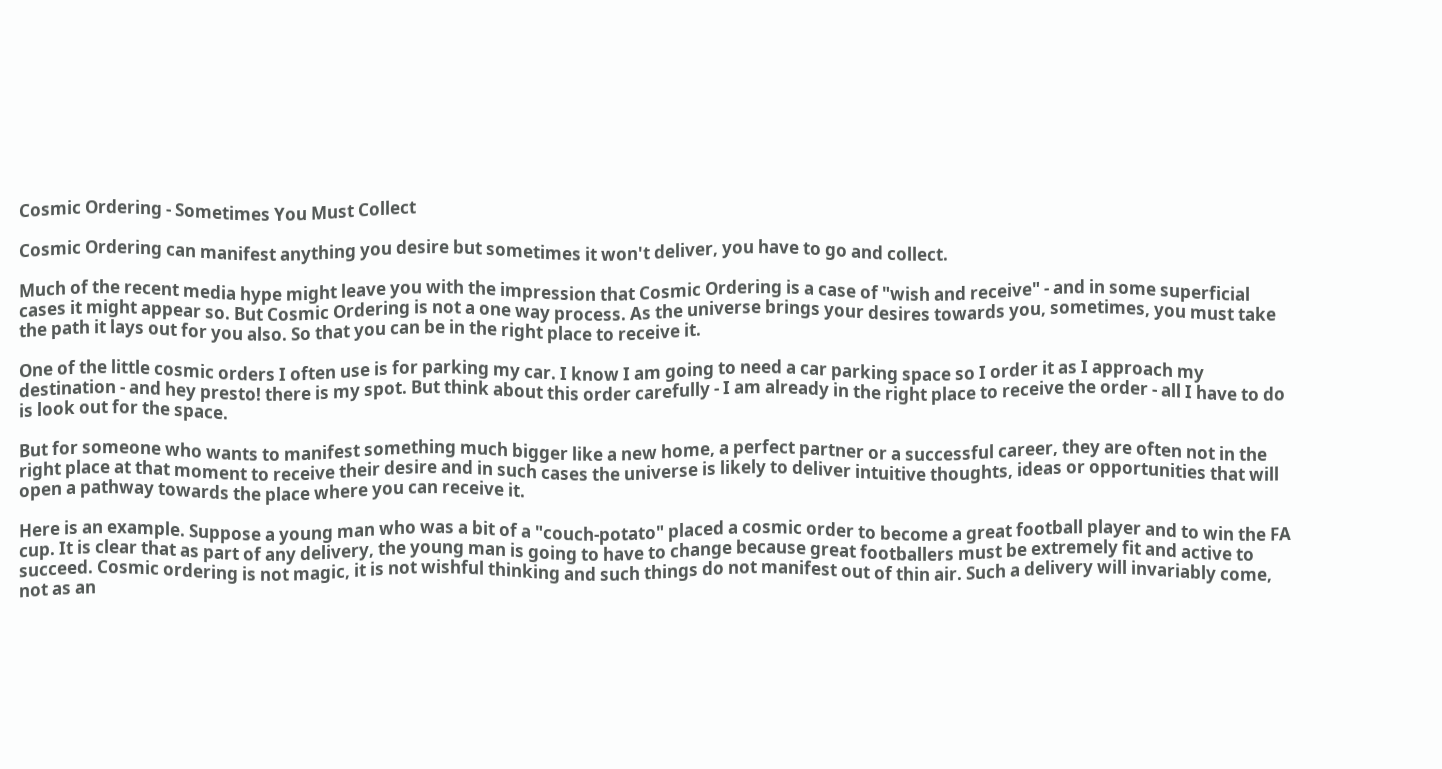Cosmic Ordering - Sometimes You Must Collect

Cosmic Ordering can manifest anything you desire but sometimes it won't deliver, you have to go and collect.

Much of the recent media hype might leave you with the impression that Cosmic Ordering is a case of "wish and receive" - and in some superficial cases it might appear so. But Cosmic Ordering is not a one way process. As the universe brings your desires towards you, sometimes, you must take the path it lays out for you also. So that you can be in the right place to receive it.

One of the little cosmic orders I often use is for parking my car. I know I am going to need a car parking space so I order it as I approach my destination - and hey presto! there is my spot. But think about this order carefully - I am already in the right place to receive the order - all I have to do is look out for the space.

But for someone who wants to manifest something much bigger like a new home, a perfect partner or a successful career, they are often not in the right place at that moment to receive their desire and in such cases the universe is likely to deliver intuitive thoughts, ideas or opportunities that will open a pathway towards the place where you can receive it.

Here is an example. Suppose a young man who was a bit of a "couch-potato" placed a cosmic order to become a great football player and to win the FA cup. It is clear that as part of any delivery, the young man is going to have to change because great footballers must be extremely fit and active to succeed. Cosmic ordering is not magic, it is not wishful thinking and such things do not manifest out of thin air. Such a delivery will invariably come, not as an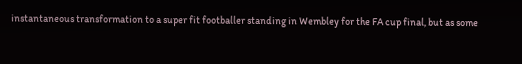instantaneous transformation to a super fit footballer standing in Wembley for the FA cup final, but as some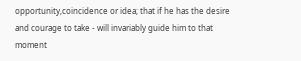opportunity,coincidence or idea; that if he has the desire and courage to take - will invariably guide him to that moment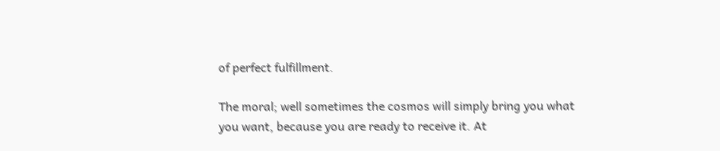of perfect fulfillment.

The moral; well sometimes the cosmos will simply bring you what you want, because you are ready to receive it. At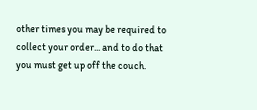other times you may be required to collect your order... and to do that you must get up off the couch.